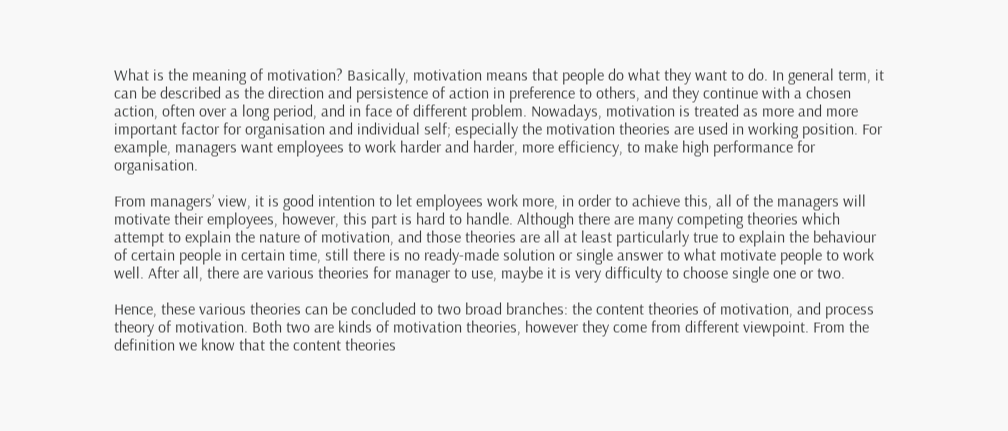What is the meaning of motivation? Basically, motivation means that people do what they want to do. In general term, it can be described as the direction and persistence of action in preference to others, and they continue with a chosen action, often over a long period, and in face of different problem. Nowadays, motivation is treated as more and more important factor for organisation and individual self; especially the motivation theories are used in working position. For example, managers want employees to work harder and harder, more efficiency, to make high performance for organisation.

From managers’ view, it is good intention to let employees work more, in order to achieve this, all of the managers will motivate their employees, however, this part is hard to handle. Although there are many competing theories which attempt to explain the nature of motivation, and those theories are all at least particularly true to explain the behaviour of certain people in certain time, still there is no ready-made solution or single answer to what motivate people to work well. After all, there are various theories for manager to use, maybe it is very difficulty to choose single one or two.

Hence, these various theories can be concluded to two broad branches: the content theories of motivation, and process theory of motivation. Both two are kinds of motivation theories, however they come from different viewpoint. From the definition we know that the content theories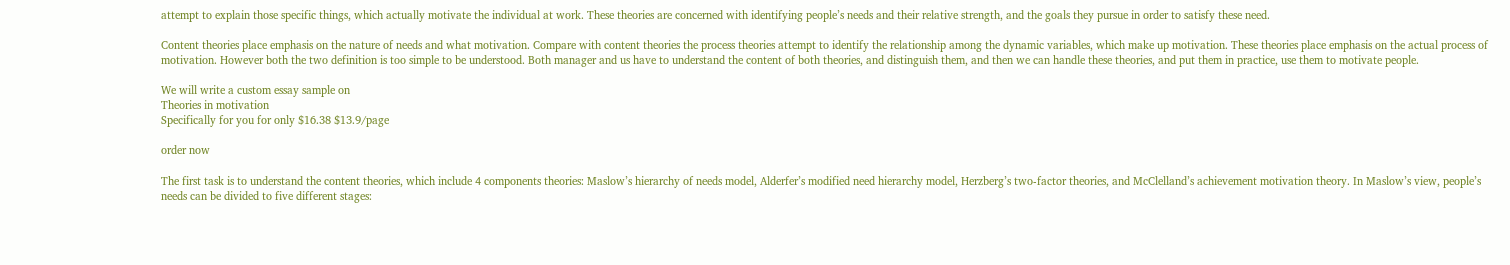attempt to explain those specific things, which actually motivate the individual at work. These theories are concerned with identifying people’s needs and their relative strength, and the goals they pursue in order to satisfy these need.

Content theories place emphasis on the nature of needs and what motivation. Compare with content theories the process theories attempt to identify the relationship among the dynamic variables, which make up motivation. These theories place emphasis on the actual process of motivation. However both the two definition is too simple to be understood. Both manager and us have to understand the content of both theories, and distinguish them, and then we can handle these theories, and put them in practice, use them to motivate people.

We will write a custom essay sample on
Theories in motivation
Specifically for you for only $16.38 $13.9/page

order now

The first task is to understand the content theories, which include 4 components theories: Maslow’s hierarchy of needs model, Alderfer’s modified need hierarchy model, Herzberg’s two-factor theories, and McClelland’s achievement motivation theory. In Maslow’s view, people’s needs can be divided to five different stages: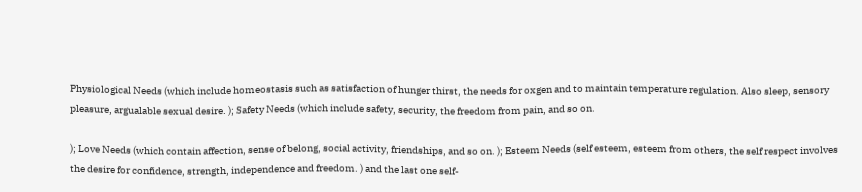Physiological Needs (which include homeostasis such as satisfaction of hunger thirst, the needs for oxgen and to maintain temperature regulation. Also sleep, sensory pleasure, argualable sexual desire. ); Safety Needs (which include safety, security, the freedom from pain, and so on.

); Love Needs (which contain affection, sense of belong, social activity, friendships, and so on. ); Esteem Needs (self esteem, esteem from others, the self respect involves the desire for confidence, strength, independence and freedom. ) and the last one self-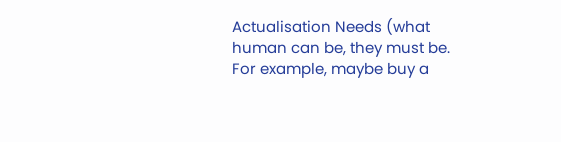Actualisation Needs (what human can be, they must be. For example, maybe buy a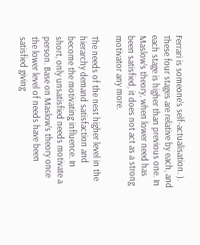Ferrari is someone’s self-actualisation. ). These four stages are relative by each, and each stage is higher than previous one. In Maslow’s theory, when lower need has been satisfied, it does not act as a strong motivator any more.

The needs of the nest higher level in the hierarchy demand satisfaction and become the motivating influence. In short, only unsatisfied needs motivate a person. Base on Maslow’s theory once the lower level of needs have been satisfied giving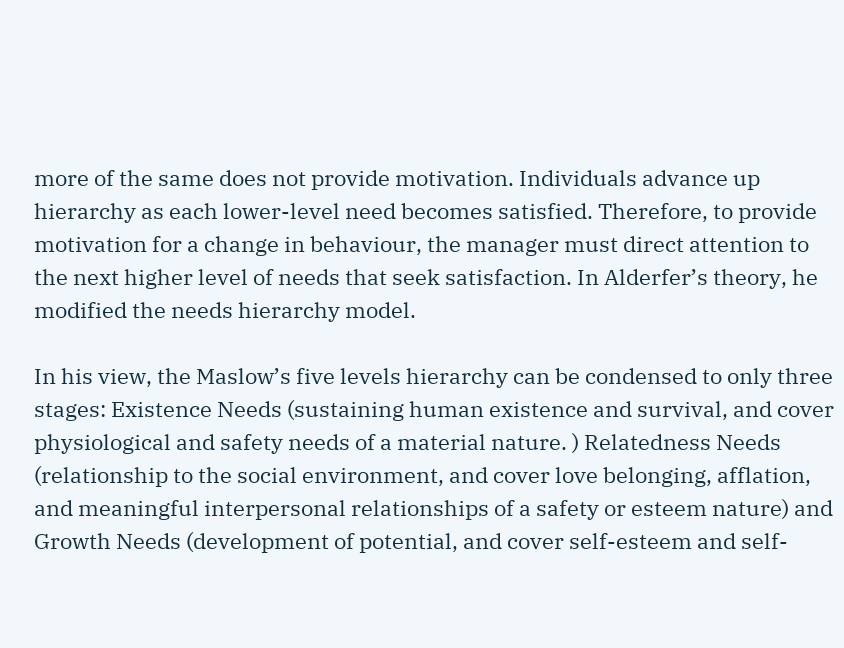more of the same does not provide motivation. Individuals advance up hierarchy as each lower-level need becomes satisfied. Therefore, to provide motivation for a change in behaviour, the manager must direct attention to the next higher level of needs that seek satisfaction. In Alderfer’s theory, he modified the needs hierarchy model.

In his view, the Maslow’s five levels hierarchy can be condensed to only three stages: Existence Needs (sustaining human existence and survival, and cover physiological and safety needs of a material nature. ) Relatedness Needs (relationship to the social environment, and cover love belonging, afflation, and meaningful interpersonal relationships of a safety or esteem nature) and Growth Needs (development of potential, and cover self-esteem and self-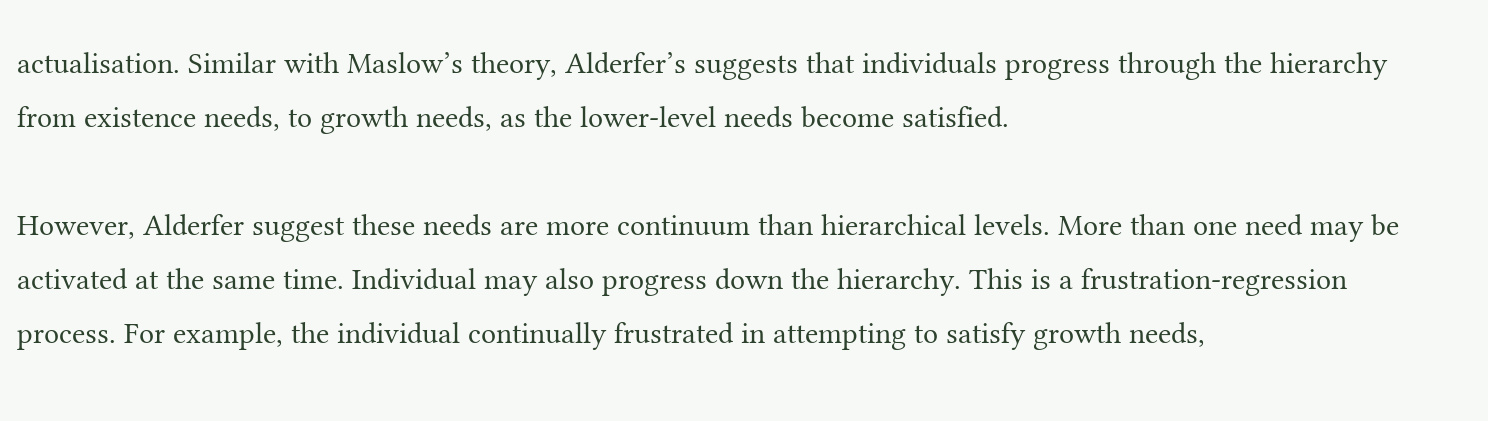actualisation. Similar with Maslow’s theory, Alderfer’s suggests that individuals progress through the hierarchy from existence needs, to growth needs, as the lower-level needs become satisfied.

However, Alderfer suggest these needs are more continuum than hierarchical levels. More than one need may be activated at the same time. Individual may also progress down the hierarchy. This is a frustration-regression process. For example, the individual continually frustrated in attempting to satisfy growth needs,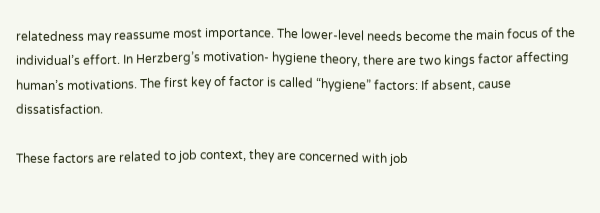relatedness may reassume most importance. The lower-level needs become the main focus of the individual’s effort. In Herzberg’s motivation- hygiene theory, there are two kings factor affecting human’s motivations. The first key of factor is called “hygiene” factors: If absent, cause dissatisfaction.

These factors are related to job context, they are concerned with job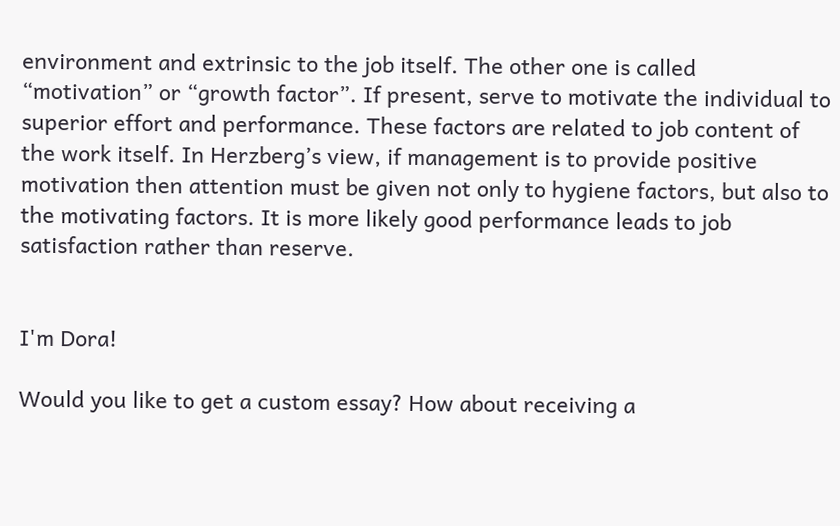environment and extrinsic to the job itself. The other one is called “motivation” or “growth factor”. If present, serve to motivate the individual to superior effort and performance. These factors are related to job content of the work itself. In Herzberg’s view, if management is to provide positive motivation then attention must be given not only to hygiene factors, but also to the motivating factors. It is more likely good performance leads to job satisfaction rather than reserve.


I'm Dora!

Would you like to get a custom essay? How about receiving a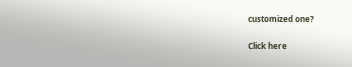customized one?

Click here